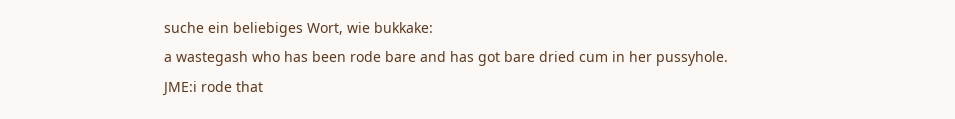suche ein beliebiges Wort, wie bukkake:
a wastegash who has been rode bare and has got bare dried cum in her pussyhole.
JME:i rode that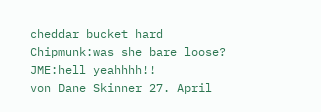cheddar bucket hard
Chipmunk:was she bare loose?
JME:hell yeahhhh!!
von Dane Skinner 27. April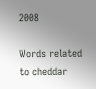2008

Words related to cheddar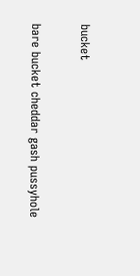bucket

bare bucket cheddar gash pussyhole